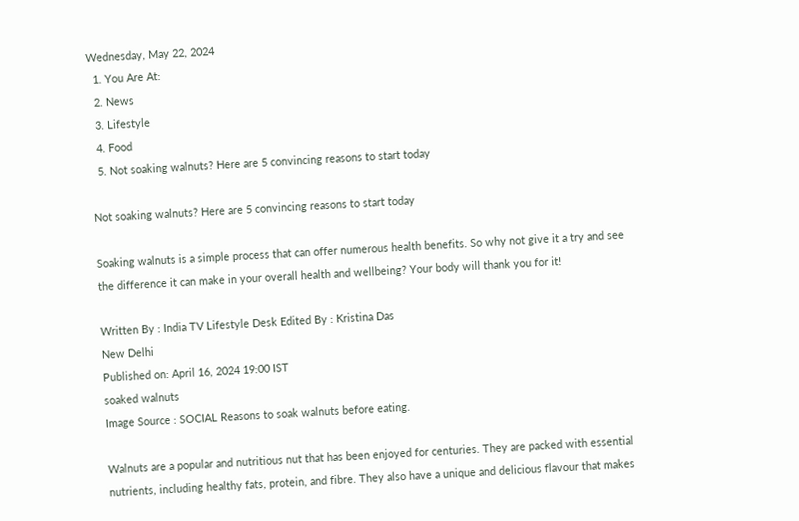Wednesday, May 22, 2024
  1. You Are At:
  2. News
  3. Lifestyle
  4. Food
  5. Not soaking walnuts? Here are 5 convincing reasons to start today

Not soaking walnuts? Here are 5 convincing reasons to start today

Soaking walnuts is a simple process that can offer numerous health benefits. So why not give it a try and see the difference it can make in your overall health and wellbeing? Your body will thank you for it!

Written By : India TV Lifestyle Desk Edited By : Kristina Das
New Delhi
Published on: April 16, 2024 19:00 IST
soaked walnuts
Image Source : SOCIAL Reasons to soak walnuts before eating.

Walnuts are a popular and nutritious nut that has been enjoyed for centuries. They are packed with essential nutrients, including healthy fats, protein, and fibre. They also have a unique and delicious flavour that makes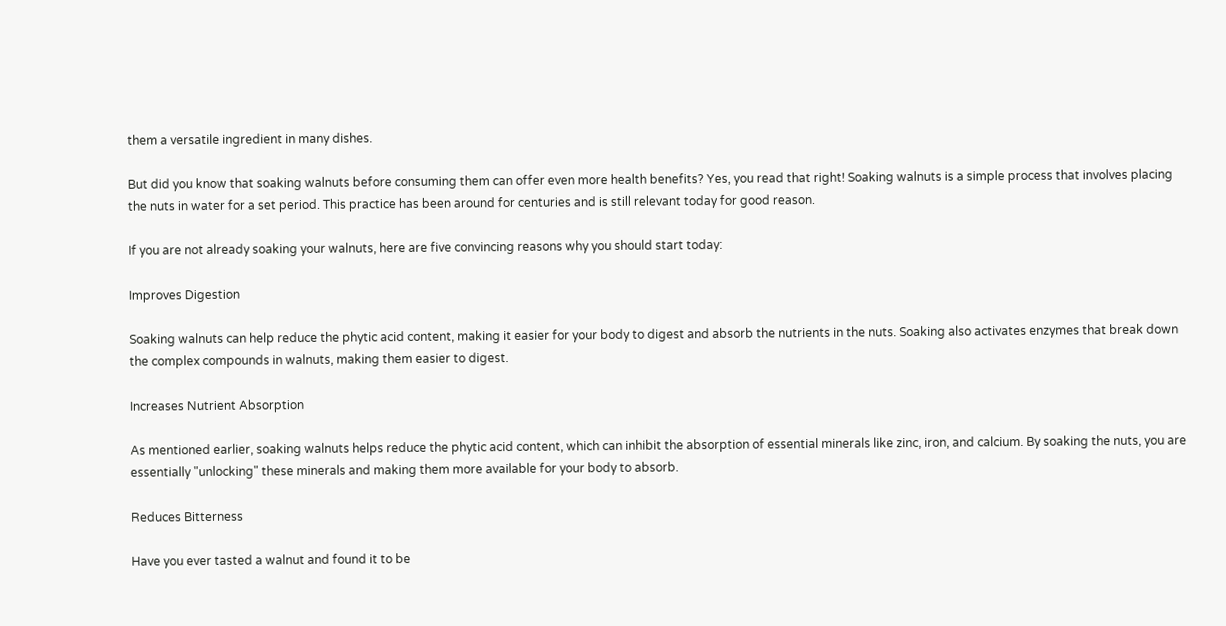them a versatile ingredient in many dishes.

But did you know that soaking walnuts before consuming them can offer even more health benefits? Yes, you read that right! Soaking walnuts is a simple process that involves placing the nuts in water for a set period. This practice has been around for centuries and is still relevant today for good reason.

If you are not already soaking your walnuts, here are five convincing reasons why you should start today:

Improves Digestion

Soaking walnuts can help reduce the phytic acid content, making it easier for your body to digest and absorb the nutrients in the nuts. Soaking also activates enzymes that break down the complex compounds in walnuts, making them easier to digest.

Increases Nutrient Absorption

As mentioned earlier, soaking walnuts helps reduce the phytic acid content, which can inhibit the absorption of essential minerals like zinc, iron, and calcium. By soaking the nuts, you are essentially "unlocking" these minerals and making them more available for your body to absorb.

Reduces Bitterness

Have you ever tasted a walnut and found it to be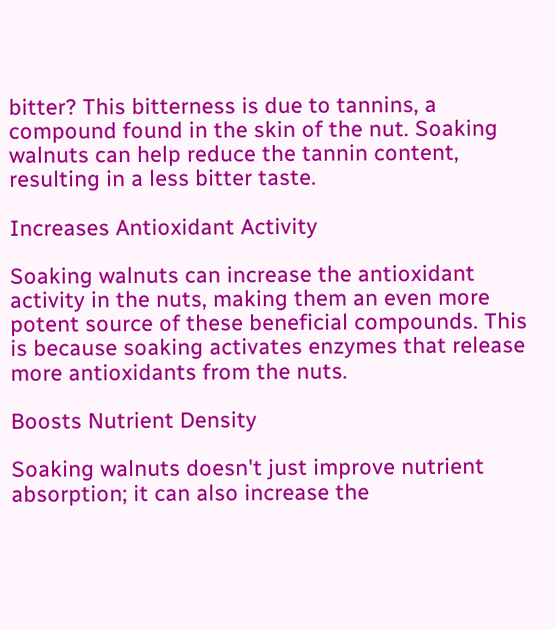bitter? This bitterness is due to tannins, a compound found in the skin of the nut. Soaking walnuts can help reduce the tannin content, resulting in a less bitter taste.

Increases Antioxidant Activity

Soaking walnuts can increase the antioxidant activity in the nuts, making them an even more potent source of these beneficial compounds. This is because soaking activates enzymes that release more antioxidants from the nuts.

Boosts Nutrient Density

Soaking walnuts doesn't just improve nutrient absorption; it can also increase the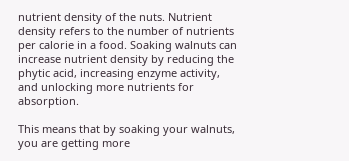nutrient density of the nuts. Nutrient density refers to the number of nutrients per calorie in a food. Soaking walnuts can increase nutrient density by reducing the phytic acid, increasing enzyme activity, and unlocking more nutrients for absorption.

This means that by soaking your walnuts, you are getting more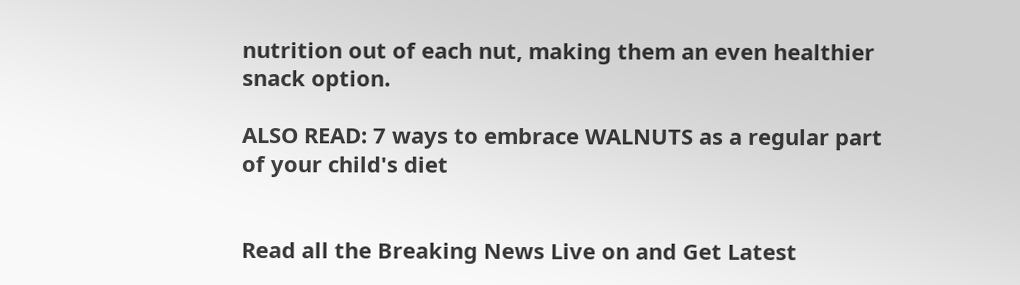nutrition out of each nut, making them an even healthier snack option.

ALSO READ: 7 ways to embrace WALNUTS as a regular part of your child's diet


Read all the Breaking News Live on and Get Latest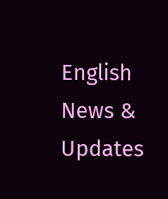English News & Updates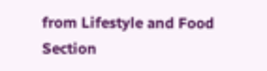from Lifestyle and Food Section